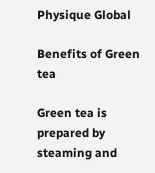Physique Global

Benefits of Green tea

Green tea is prepared by steaming and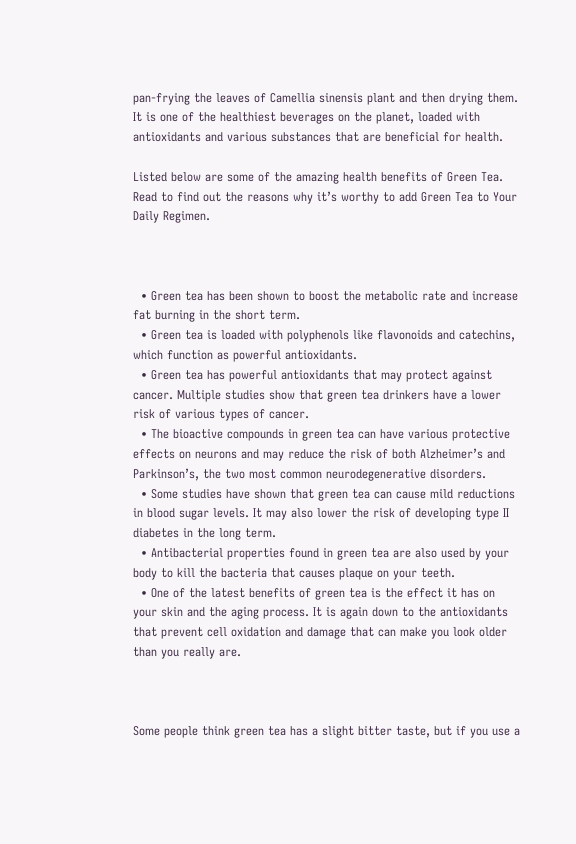pan-frying the leaves of Camellia sinensis plant and then drying them. It is one of the healthiest beverages on the planet, loaded with antioxidants and various substances that are beneficial for health.

Listed below are some of the amazing health benefits of Green Tea. Read to find out the reasons why it’s worthy to add Green Tea to Your Daily Regimen.



  • Green tea has been shown to boost the metabolic rate and increase fat burning in the short term.
  • Green tea is loaded with polyphenols like flavonoids and catechins, which function as powerful antioxidants.
  • Green tea has powerful antioxidants that may protect against cancer. Multiple studies show that green tea drinkers have a lower risk of various types of cancer.
  • The bioactive compounds in green tea can have various protective effects on neurons and may reduce the risk of both Alzheimer’s and Parkinson’s, the two most common neurodegenerative disorders.
  • Some studies have shown that green tea can cause mild reductions in blood sugar levels. It may also lower the risk of developing type II diabetes in the long term.
  • Antibacterial properties found in green tea are also used by your body to kill the bacteria that causes plaque on your teeth.
  • One of the latest benefits of green tea is the effect it has on your skin and the aging process. It is again down to the antioxidants that prevent cell oxidation and damage that can make you look older than you really are.



Some people think green tea has a slight bitter taste, but if you use a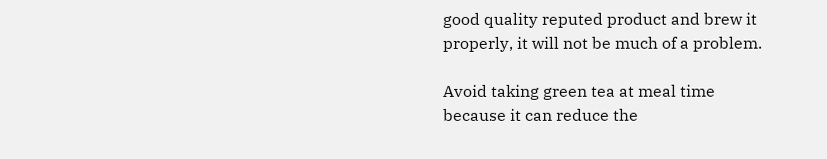good quality reputed product and brew it properly, it will not be much of a problem.

Avoid taking green tea at meal time because it can reduce the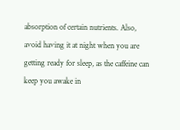absorption of certain nutrients. Also, avoid having it at night when you are getting ready for sleep, as the caffeine can keep you awake in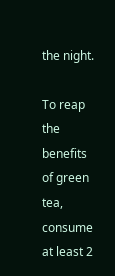the night.

To reap the benefits of green tea, consume at least 2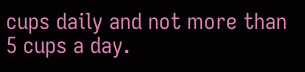cups daily and not more than 5 cups a day.